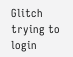Glitch trying to login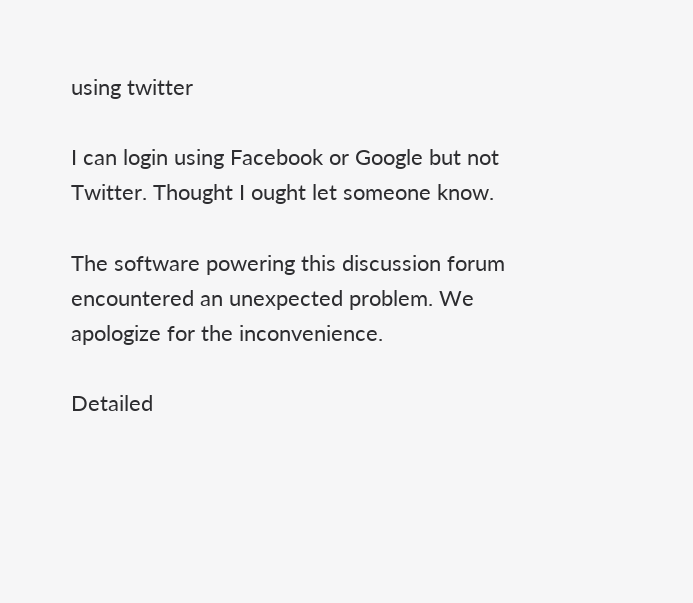using twitter

I can login using Facebook or Google but not Twitter. Thought I ought let someone know.

The software powering this discussion forum encountered an unexpected problem. We apologize for the inconvenience.

Detailed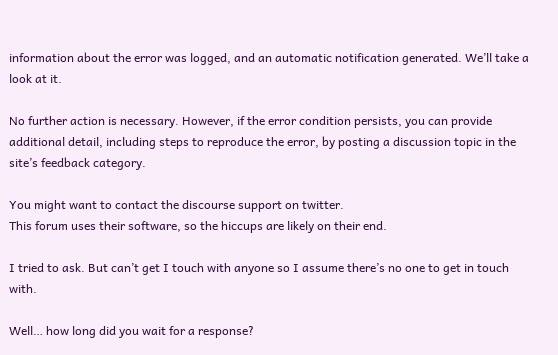information about the error was logged, and an automatic notification generated. We’ll take a look at it.

No further action is necessary. However, if the error condition persists, you can provide additional detail, including steps to reproduce the error, by posting a discussion topic in the site’s feedback category.

You might want to contact the discourse support on twitter.
This forum uses their software, so the hiccups are likely on their end.

I tried to ask. But can’t get I touch with anyone so I assume there’s no one to get in touch with.

Well… how long did you wait for a response?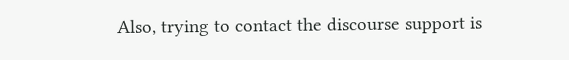Also, trying to contact the discourse support is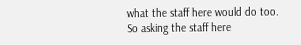what the staff here would do too.
So asking the staff here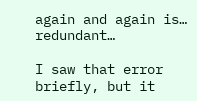again and again is… redundant…

I saw that error briefly, but it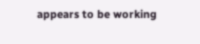appears to be working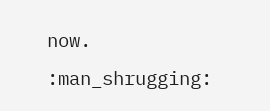now. :man_shrugging: